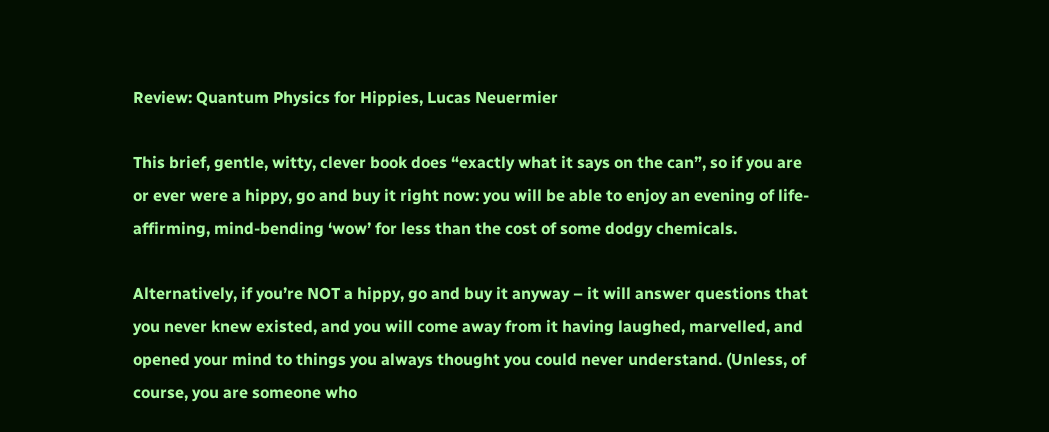Review: Quantum Physics for Hippies, Lucas Neuermier

This brief, gentle, witty, clever book does “exactly what it says on the can”, so if you are or ever were a hippy, go and buy it right now: you will be able to enjoy an evening of life-affirming, mind-bending ‘wow’ for less than the cost of some dodgy chemicals.

Alternatively, if you’re NOT a hippy, go and buy it anyway – it will answer questions that you never knew existed, and you will come away from it having laughed, marvelled, and opened your mind to things you always thought you could never understand. (Unless, of course, you are someone who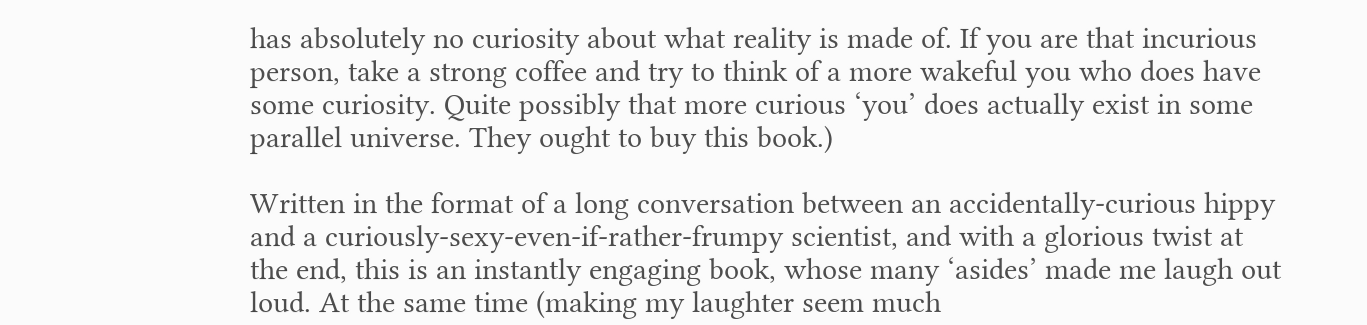has absolutely no curiosity about what reality is made of. If you are that incurious person, take a strong coffee and try to think of a more wakeful you who does have some curiosity. Quite possibly that more curious ‘you’ does actually exist in some parallel universe. They ought to buy this book.)

Written in the format of a long conversation between an accidentally-curious hippy and a curiously-sexy-even-if-rather-frumpy scientist, and with a glorious twist at the end, this is an instantly engaging book, whose many ‘asides’ made me laugh out loud. At the same time (making my laughter seem much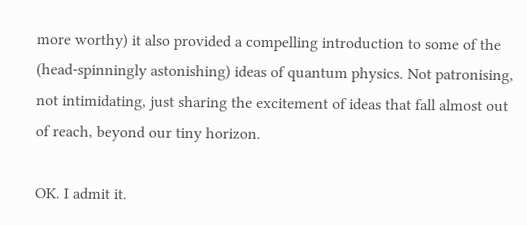more worthy) it also provided a compelling introduction to some of the (head-spinningly astonishing) ideas of quantum physics. Not patronising, not intimidating, just sharing the excitement of ideas that fall almost out of reach, beyond our tiny horizon.

OK. I admit it.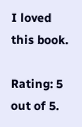I loved this book.

Rating: 5 out of 5.